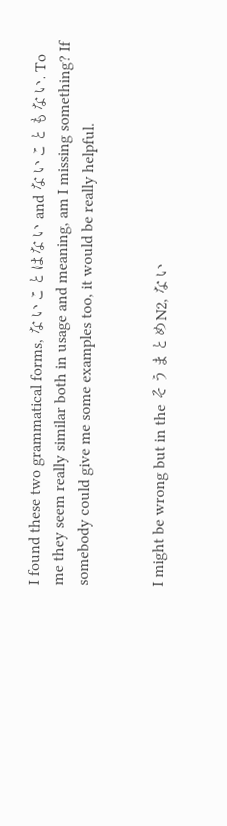I found these two grammatical forms, ないことはない and ないこともない. To me they seem really similar both in usage and meaning, am I missing something? If somebody could give me some examples too, it would be really helpful.


I might be wrong but in the そうまとめN2, ない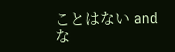ことはない and な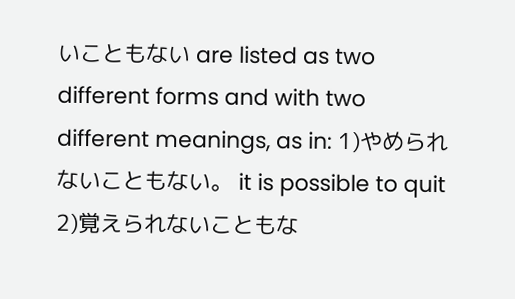いこともない are listed as two different forms and with two different meanings, as in: 1)やめられないこともない。 it is possible to quit 2)覚えられないこともな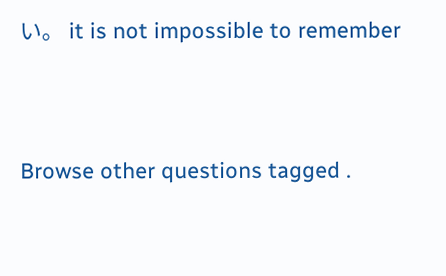い。 it is not impossible to remember



Browse other questions tagged .